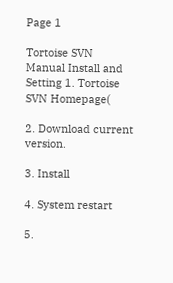Page 1

Tortoise SVN Manual Install and Setting 1. Tortoise SVN Homepage(

2. Download current version.

3. Install

4. System restart

5.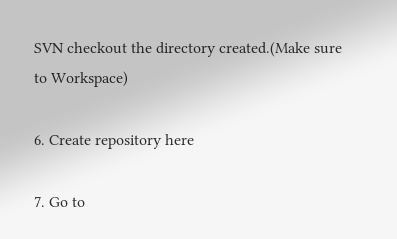SVN checkout the directory created.(Make sure to Workspace)

6. Create repository here

7. Go to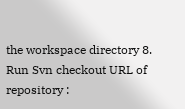the workspace directory 8. Run Svn checkout URL of repository :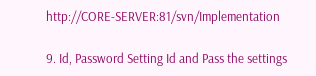http://CORE-SERVER:81/svn/Implementation

9. Id, Password Setting Id and Pass the settings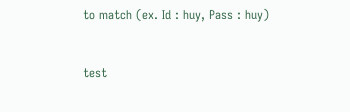to match (ex. Id : huy, Pass : huy)


test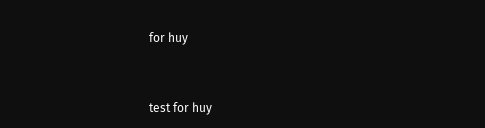for huy


test for huy